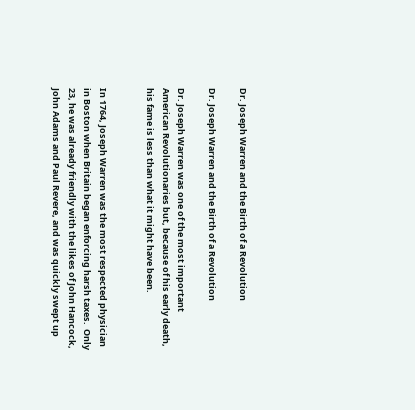Dr. Joseph Warren and the Birth of a Revolution

Dr. Joseph Warren and the Birth of a Revolution

Dr. Joseph Warren was one of the most important American Revolutionaries but, because of his early death, his fame is less than what it might have been.


In 1764, Joseph Warren was the most respected physician in Boston when Britain began enforcing harsh taxes.  Only 23, he was already friendly with the likes of John Hancock, John Adams and Paul Revere, and was quickly swept up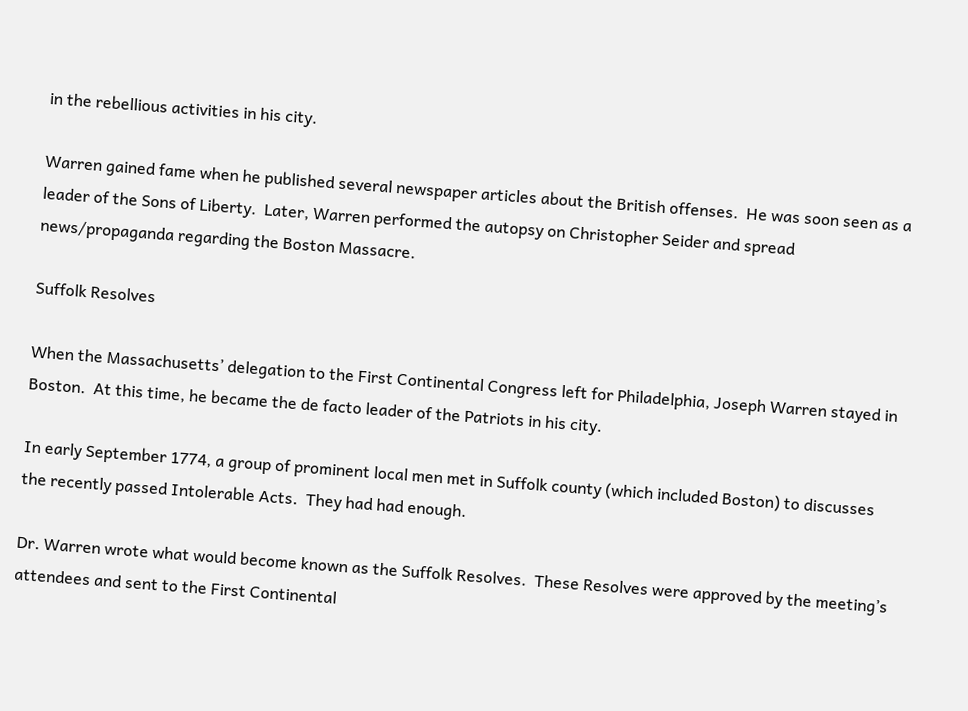in the rebellious activities in his city.

Warren gained fame when he published several newspaper articles about the British offenses.  He was soon seen as a leader of the Sons of Liberty.  Later, Warren performed the autopsy on Christopher Seider and spread news/propaganda regarding the Boston Massacre.

Suffolk Resolves

When the Massachusetts’ delegation to the First Continental Congress left for Philadelphia, Joseph Warren stayed in Boston.  At this time, he became the de facto leader of the Patriots in his city.

In early September 1774, a group of prominent local men met in Suffolk county (which included Boston) to discusses the recently passed Intolerable Acts.  They had had enough.

Dr. Warren wrote what would become known as the Suffolk Resolves.  These Resolves were approved by the meeting’s attendees and sent to the First Continental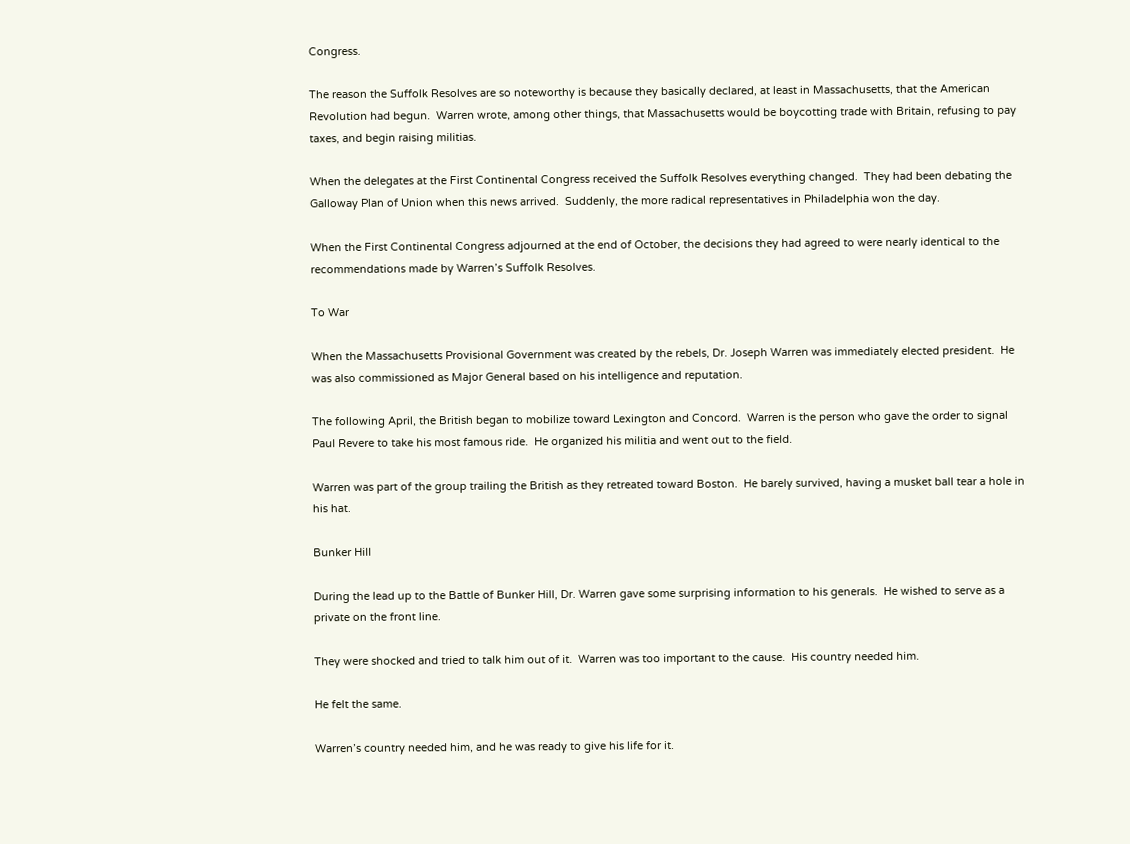Congress.

The reason the Suffolk Resolves are so noteworthy is because they basically declared, at least in Massachusetts, that the American Revolution had begun.  Warren wrote, among other things, that Massachusetts would be boycotting trade with Britain, refusing to pay taxes, and begin raising militias.

When the delegates at the First Continental Congress received the Suffolk Resolves everything changed.  They had been debating the Galloway Plan of Union when this news arrived.  Suddenly, the more radical representatives in Philadelphia won the day.

When the First Continental Congress adjourned at the end of October, the decisions they had agreed to were nearly identical to the recommendations made by Warren’s Suffolk Resolves.

To War

When the Massachusetts Provisional Government was created by the rebels, Dr. Joseph Warren was immediately elected president.  He was also commissioned as Major General based on his intelligence and reputation.

The following April, the British began to mobilize toward Lexington and Concord.  Warren is the person who gave the order to signal Paul Revere to take his most famous ride.  He organized his militia and went out to the field.

Warren was part of the group trailing the British as they retreated toward Boston.  He barely survived, having a musket ball tear a hole in his hat.

Bunker Hill

During the lead up to the Battle of Bunker Hill, Dr. Warren gave some surprising information to his generals.  He wished to serve as a private on the front line.

They were shocked and tried to talk him out of it.  Warren was too important to the cause.  His country needed him.

He felt the same.

Warren’s country needed him, and he was ready to give his life for it.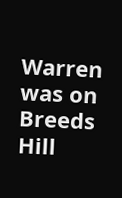Warren was on Breeds Hill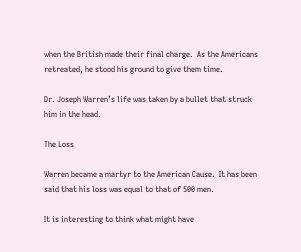when the British made their final charge.  As the Americans retreated, he stood his ground to give them time.

Dr. Joseph Warren’s life was taken by a bullet that struck him in the head.

The Loss

Warren became a martyr to the American Cause.  It has been said that his loss was equal to that of 500 men.

It is interesting to think what might have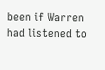been if Warren had listened to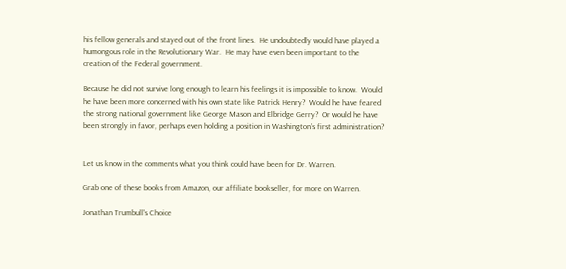his fellow generals and stayed out of the front lines.  He undoubtedly would have played a humongous role in the Revolutionary War.  He may have even been important to the creation of the Federal government.

Because he did not survive long enough to learn his feelings it is impossible to know.  Would he have been more concerned with his own state like Patrick Henry?  Would he have feared the strong national government like George Mason and Elbridge Gerry?  Or would he have been strongly in favor, perhaps even holding a position in Washington’s first administration?


Let us know in the comments what you think could have been for Dr. Warren.

Grab one of these books from Amazon, our affiliate bookseller, for more on Warren.

Jonathan Trumbull's Choice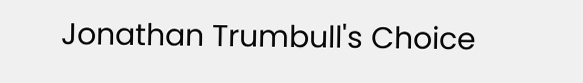Jonathan Trumbull's Choice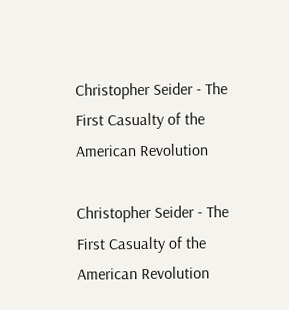Christopher Seider - The First Casualty of the American Revolution

Christopher Seider - The First Casualty of the American Revolution